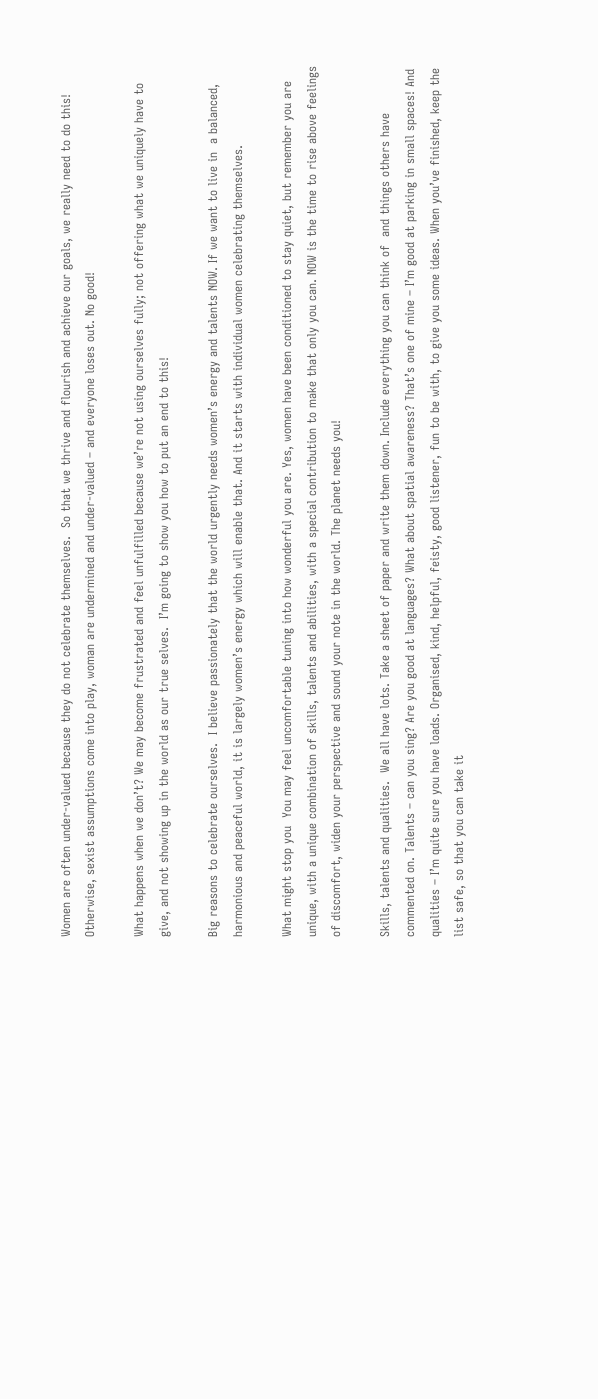Women are often under-valued because they do not celebrate themselves.  So that we thrive and flourish and achieve our goals, we really need to do this! Otherwise, sexist assumptions come into play, woman are undermined and under-valued – and everyone loses out. No good!

What happens when we don’t? We may become frustrated and feel unfulfilled because we’re not using ourselves fully; not offering what we uniquely have to give, and not showing up in the world as our true selves.  I’m going to show you how to put an end to this!

Big reasons to celebrate ourselves.  I believe passionately that the world urgently needs women’s energy and talents NOW. If we want to live in  a balanced, harmonious and peaceful world, it is largely women’s energy which will enable that. And it starts with individual women celebrating themselves.

What might stop you  You may feel uncomfortable tuning into how wonderful you are. Yes, women have been conditioned to stay quiet, but remember you are unique, with a unique combination of skills, talents and abilities, with a special contribution to make that only you can. NOW is the time to rise above feelings of discomfort, widen your perspective and sound your note in the world. The planet needs you!

Skills, talents and qualities.  We all have lots. Take a sheet of paper and write them down. Include everything you can think of  and things others have commented on. Talents – can you sing? Are you good at languages? What about spatial awareness? That’s one of mine – I’m good at parking in small spaces! And qualities – I’m quite sure you have loads. Organised, kind, helpful, feisty, good listener, fun to be with, to give you some ideas. When you’ve finished, keep the list safe, so that you can take it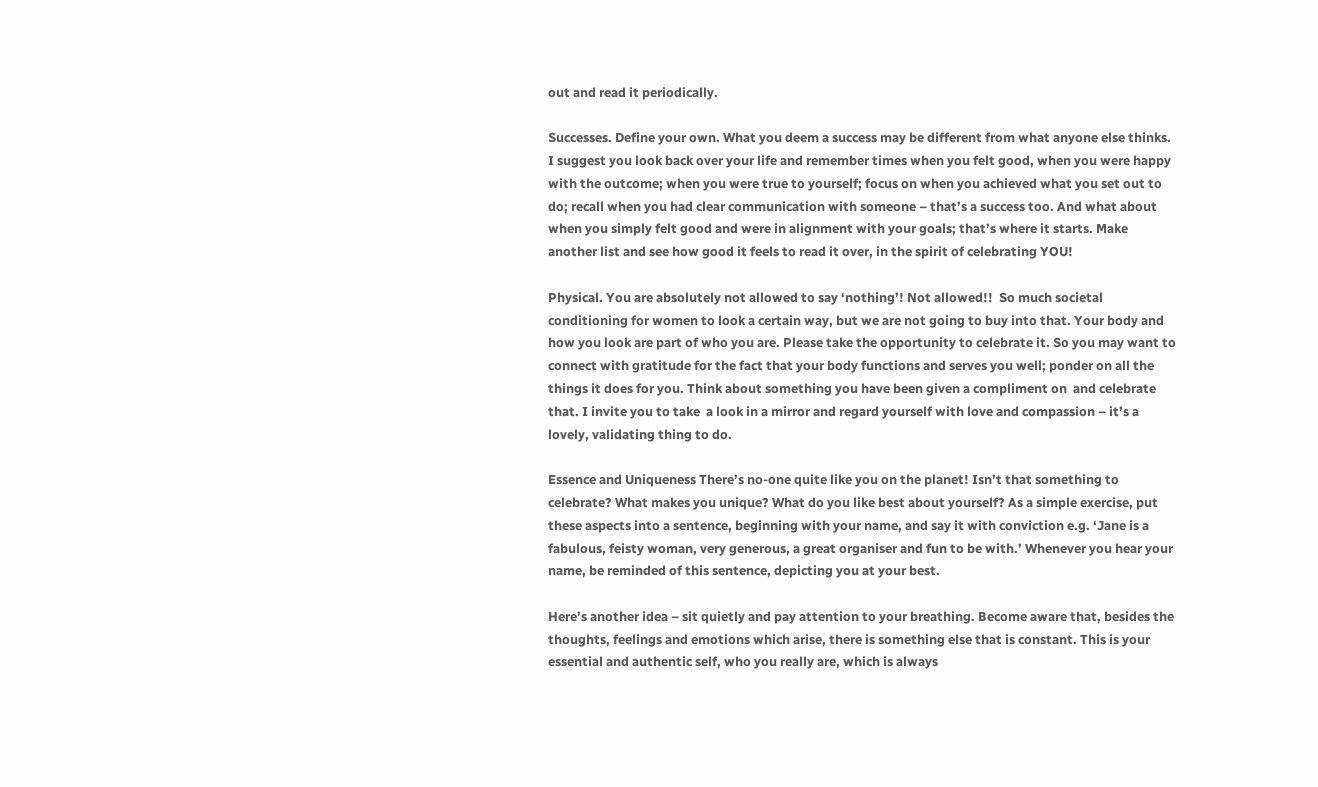out and read it periodically.

Successes. Define your own. What you deem a success may be different from what anyone else thinks. I suggest you look back over your life and remember times when you felt good, when you were happy with the outcome; when you were true to yourself; focus on when you achieved what you set out to do; recall when you had clear communication with someone – that’s a success too. And what about when you simply felt good and were in alignment with your goals; that’s where it starts. Make another list and see how good it feels to read it over, in the spirit of celebrating YOU!

Physical. You are absolutely not allowed to say ‘nothing’! Not allowed!!  So much societal conditioning for women to look a certain way, but we are not going to buy into that. Your body and how you look are part of who you are. Please take the opportunity to celebrate it. So you may want to connect with gratitude for the fact that your body functions and serves you well; ponder on all the things it does for you. Think about something you have been given a compliment on  and celebrate that. I invite you to take  a look in a mirror and regard yourself with love and compassion – it’s a lovely, validating thing to do.

Essence and Uniqueness There’s no-one quite like you on the planet! Isn’t that something to celebrate? What makes you unique? What do you like best about yourself? As a simple exercise, put these aspects into a sentence, beginning with your name, and say it with conviction e.g. ‘Jane is a fabulous, feisty woman, very generous, a great organiser and fun to be with.’ Whenever you hear your name, be reminded of this sentence, depicting you at your best.

Here’s another idea – sit quietly and pay attention to your breathing. Become aware that, besides the thoughts, feelings and emotions which arise, there is something else that is constant. This is your essential and authentic self, who you really are, which is always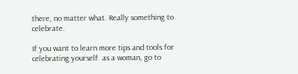there, no matter what. Really something to celebrate.

If you want to learn more tips and tools for celebrating yourself  as a woman, go to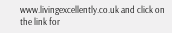www.livingexcellently.co.uk and click on the link for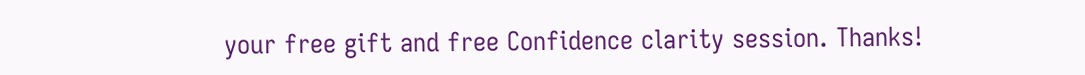your free gift and free Confidence clarity session. Thanks!